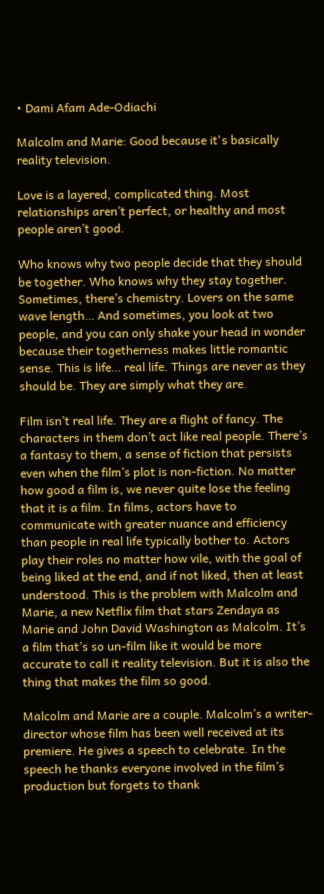• Dami Afam Ade-Odiachi

Malcolm and Marie: Good because it's basically reality television.

Love is a layered, complicated thing. Most relationships aren’t perfect, or healthy and most people aren’t good.

Who knows why two people decide that they should be together. Who knows why they stay together. Sometimes, there’s chemistry. Lovers on the same wave length… And sometimes, you look at two people, and you can only shake your head in wonder because their togetherness makes little romantic sense. This is life… real life. Things are never as they should be. They are simply what they are.

Film isn’t real life. They are a flight of fancy. The characters in them don’t act like real people. There’s a fantasy to them, a sense of fiction that persists even when the film’s plot is non-fiction. No matter how good a film is, we never quite lose the feeling that it is a film. In films, actors have to communicate with greater nuance and efficiency than people in real life typically bother to. Actors play their roles no matter how vile, with the goal of being liked at the end, and if not liked, then at least understood. This is the problem with Malcolm and Marie, a new Netflix film that stars Zendaya as Marie and John David Washington as Malcolm. It’s a film that’s so un-film like it would be more accurate to call it reality television. But it is also the thing that makes the film so good.

Malcolm and Marie are a couple. Malcolm’s a writer-director whose film has been well received at its premiere. He gives a speech to celebrate. In the speech he thanks everyone involved in the film’s production but forgets to thank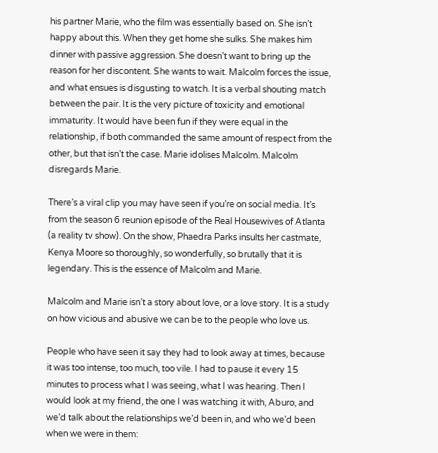his partner Marie, who the film was essentially based on. She isn’t happy about this. When they get home she sulks. She makes him dinner with passive aggression. She doesn’t want to bring up the reason for her discontent. She wants to wait. Malcolm forces the issue, and what ensues is disgusting to watch. It is a verbal shouting match between the pair. It is the very picture of toxicity and emotional immaturity. It would have been fun if they were equal in the relationship, if both commanded the same amount of respect from the other, but that isn’t the case. Marie idolises Malcolm. Malcolm disregards Marie.

There’s a viral clip you may have seen if you’re on social media. It’s from the season 6 reunion episode of the Real Housewives of Atlanta (a reality tv show). On the show, Phaedra Parks insults her castmate, Kenya Moore so thoroughly, so wonderfully, so brutally that it is legendary. This is the essence of Malcolm and Marie.

Malcolm and Marie isn’t a story about love, or a love story. It is a study on how vicious and abusive we can be to the people who love us.

People who have seen it say they had to look away at times, because it was too intense, too much, too vile. I had to pause it every 15 minutes to process what I was seeing, what I was hearing. Then I would look at my friend, the one I was watching it with, Aburo, and we’d talk about the relationships we’d been in, and who we’d been when we were in them: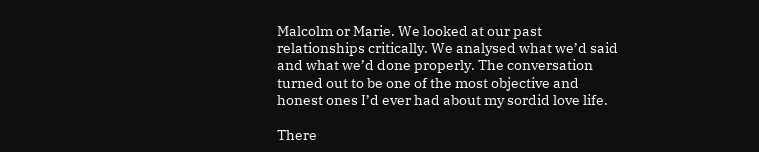Malcolm or Marie. We looked at our past relationships critically. We analysed what we’d said and what we’d done properly. The conversation turned out to be one of the most objective and honest ones I’d ever had about my sordid love life.

There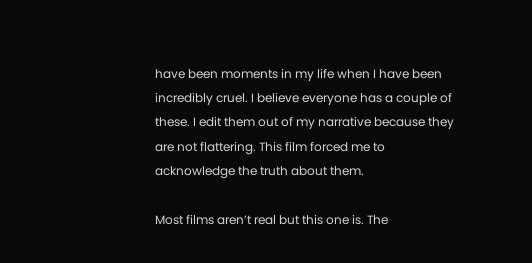have been moments in my life when I have been incredibly cruel. I believe everyone has a couple of these. I edit them out of my narrative because they are not flattering. This film forced me to acknowledge the truth about them.

Most films aren’t real but this one is. The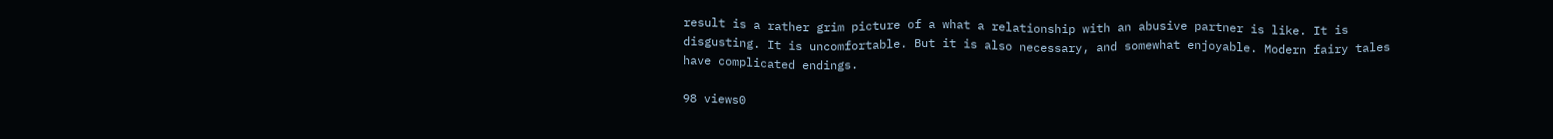result is a rather grim picture of a what a relationship with an abusive partner is like. It is disgusting. It is uncomfortable. But it is also necessary, and somewhat enjoyable. Modern fairy tales have complicated endings.

98 views0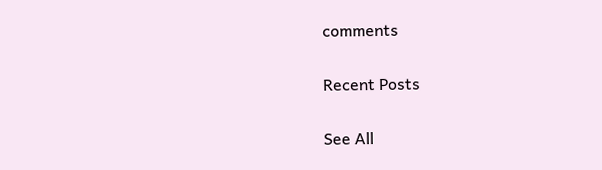comments

Recent Posts

See All